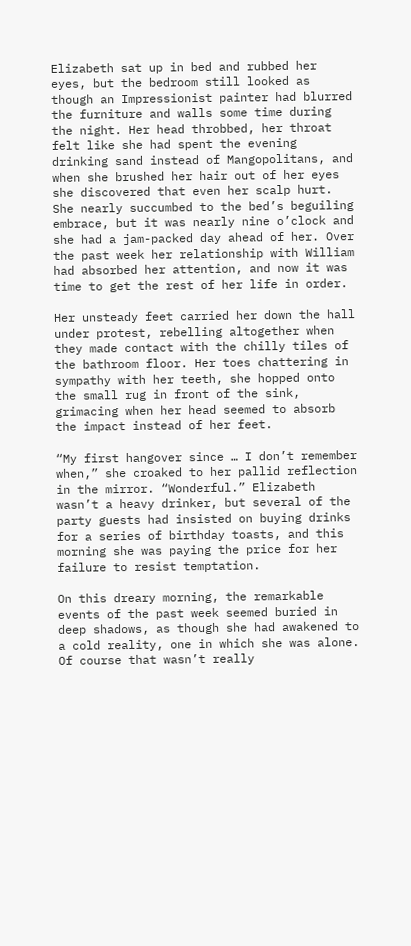Elizabeth sat up in bed and rubbed her eyes, but the bedroom still looked as though an Impressionist painter had blurred the furniture and walls some time during the night. Her head throbbed, her throat felt like she had spent the evening drinking sand instead of Mangopolitans, and when she brushed her hair out of her eyes she discovered that even her scalp hurt. She nearly succumbed to the bed’s beguiling embrace, but it was nearly nine o’clock and she had a jam-packed day ahead of her. Over the past week her relationship with William had absorbed her attention, and now it was time to get the rest of her life in order.

Her unsteady feet carried her down the hall under protest, rebelling altogether when they made contact with the chilly tiles of the bathroom floor. Her toes chattering in sympathy with her teeth, she hopped onto the small rug in front of the sink, grimacing when her head seemed to absorb the impact instead of her feet.

“My first hangover since … I don’t remember when,” she croaked to her pallid reflection in the mirror. “Wonderful.” Elizabeth wasn’t a heavy drinker, but several of the party guests had insisted on buying drinks for a series of birthday toasts, and this morning she was paying the price for her failure to resist temptation.

On this dreary morning, the remarkable events of the past week seemed buried in deep shadows, as though she had awakened to a cold reality, one in which she was alone. Of course that wasn’t really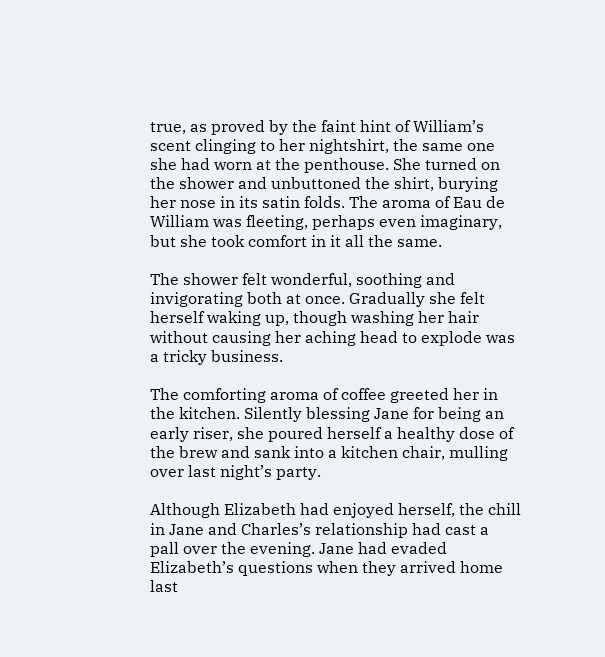true, as proved by the faint hint of William’s scent clinging to her nightshirt, the same one she had worn at the penthouse. She turned on the shower and unbuttoned the shirt, burying her nose in its satin folds. The aroma of Eau de William was fleeting, perhaps even imaginary, but she took comfort in it all the same.

The shower felt wonderful, soothing and invigorating both at once. Gradually she felt herself waking up, though washing her hair without causing her aching head to explode was a tricky business.

The comforting aroma of coffee greeted her in the kitchen. Silently blessing Jane for being an early riser, she poured herself a healthy dose of the brew and sank into a kitchen chair, mulling over last night’s party.

Although Elizabeth had enjoyed herself, the chill in Jane and Charles’s relationship had cast a pall over the evening. Jane had evaded Elizabeth’s questions when they arrived home last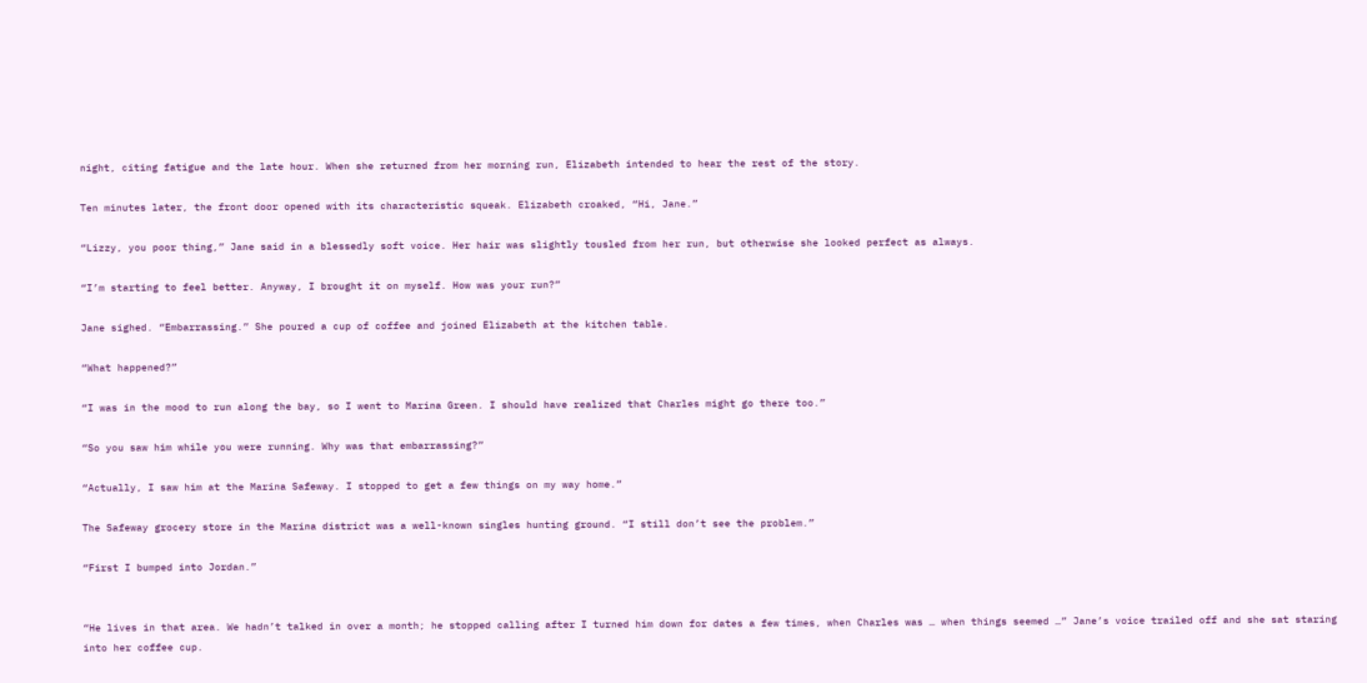night, citing fatigue and the late hour. When she returned from her morning run, Elizabeth intended to hear the rest of the story.

Ten minutes later, the front door opened with its characteristic squeak. Elizabeth croaked, “Hi, Jane.”

“Lizzy, you poor thing,” Jane said in a blessedly soft voice. Her hair was slightly tousled from her run, but otherwise she looked perfect as always.

“I’m starting to feel better. Anyway, I brought it on myself. How was your run?”

Jane sighed. “Embarrassing.” She poured a cup of coffee and joined Elizabeth at the kitchen table.

“What happened?”

“I was in the mood to run along the bay, so I went to Marina Green. I should have realized that Charles might go there too.”

“So you saw him while you were running. Why was that embarrassing?”

“Actually, I saw him at the Marina Safeway. I stopped to get a few things on my way home.”

The Safeway grocery store in the Marina district was a well-known singles hunting ground. “I still don’t see the problem.”

“First I bumped into Jordan.”


“He lives in that area. We hadn’t talked in over a month; he stopped calling after I turned him down for dates a few times, when Charles was … when things seemed …” Jane’s voice trailed off and she sat staring into her coffee cup.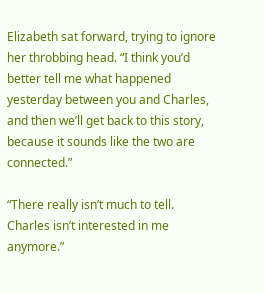Elizabeth sat forward, trying to ignore her throbbing head. “I think you’d better tell me what happened yesterday between you and Charles, and then we’ll get back to this story, because it sounds like the two are connected.”

“There really isn’t much to tell. Charles isn’t interested in me anymore.”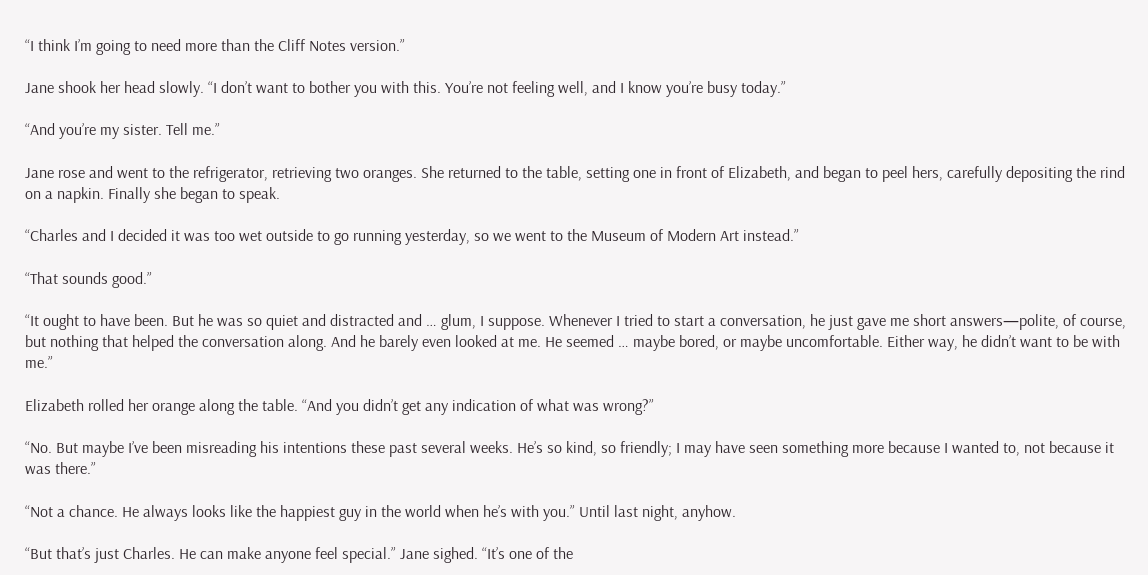“I think I’m going to need more than the Cliff Notes version.”

Jane shook her head slowly. “I don’t want to bother you with this. You’re not feeling well, and I know you’re busy today.”

“And you’re my sister. Tell me.”

Jane rose and went to the refrigerator, retrieving two oranges. She returned to the table, setting one in front of Elizabeth, and began to peel hers, carefully depositing the rind on a napkin. Finally she began to speak.

“Charles and I decided it was too wet outside to go running yesterday, so we went to the Museum of Modern Art instead.”

“That sounds good.”

“It ought to have been. But he was so quiet and distracted and … glum, I suppose. Whenever I tried to start a conversation, he just gave me short answers—polite, of course, but nothing that helped the conversation along. And he barely even looked at me. He seemed … maybe bored, or maybe uncomfortable. Either way, he didn’t want to be with me.”

Elizabeth rolled her orange along the table. “And you didn’t get any indication of what was wrong?”

“No. But maybe I’ve been misreading his intentions these past several weeks. He’s so kind, so friendly; I may have seen something more because I wanted to, not because it was there.”

“Not a chance. He always looks like the happiest guy in the world when he’s with you.” Until last night, anyhow.

“But that’s just Charles. He can make anyone feel special.” Jane sighed. “It’s one of the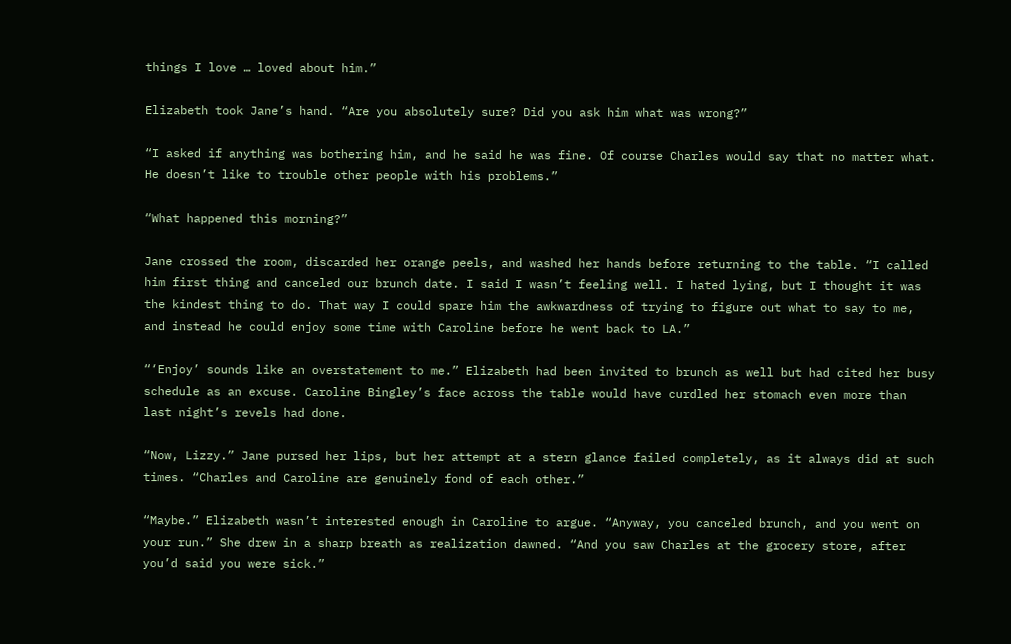things I love … loved about him.”

Elizabeth took Jane’s hand. “Are you absolutely sure? Did you ask him what was wrong?”

“I asked if anything was bothering him, and he said he was fine. Of course Charles would say that no matter what. He doesn’t like to trouble other people with his problems.”

“What happened this morning?”

Jane crossed the room, discarded her orange peels, and washed her hands before returning to the table. “I called him first thing and canceled our brunch date. I said I wasn’t feeling well. I hated lying, but I thought it was the kindest thing to do. That way I could spare him the awkwardness of trying to figure out what to say to me, and instead he could enjoy some time with Caroline before he went back to LA.”

“‘Enjoy’ sounds like an overstatement to me.” Elizabeth had been invited to brunch as well but had cited her busy schedule as an excuse. Caroline Bingley’s face across the table would have curdled her stomach even more than last night’s revels had done.

“Now, Lizzy.” Jane pursed her lips, but her attempt at a stern glance failed completely, as it always did at such times. “Charles and Caroline are genuinely fond of each other.”

“Maybe.” Elizabeth wasn’t interested enough in Caroline to argue. “Anyway, you canceled brunch, and you went on your run.” She drew in a sharp breath as realization dawned. “And you saw Charles at the grocery store, after you’d said you were sick.”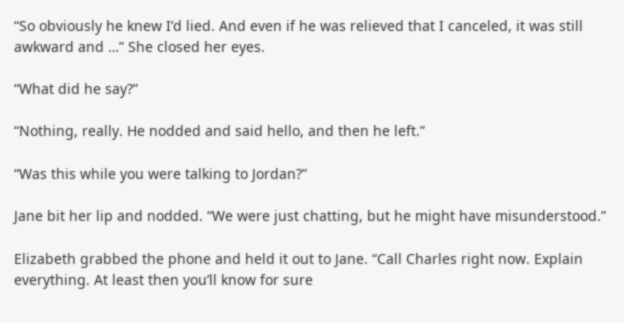“So obviously he knew I’d lied. And even if he was relieved that I canceled, it was still awkward and …” She closed her eyes.

“What did he say?”

“Nothing, really. He nodded and said hello, and then he left.”

“Was this while you were talking to Jordan?”

Jane bit her lip and nodded. “We were just chatting, but he might have misunderstood.”

Elizabeth grabbed the phone and held it out to Jane. “Call Charles right now. Explain everything. At least then you’ll know for sure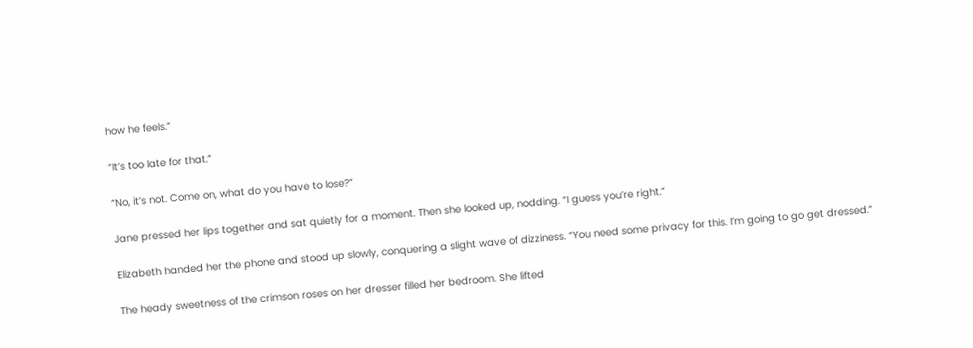how he feels.”

“It’s too late for that.”

“No, it’s not. Come on, what do you have to lose?”

Jane pressed her lips together and sat quietly for a moment. Then she looked up, nodding. “I guess you’re right.”

Elizabeth handed her the phone and stood up slowly, conquering a slight wave of dizziness. “You need some privacy for this. I’m going to go get dressed.”

The heady sweetness of the crimson roses on her dresser filled her bedroom. She lifted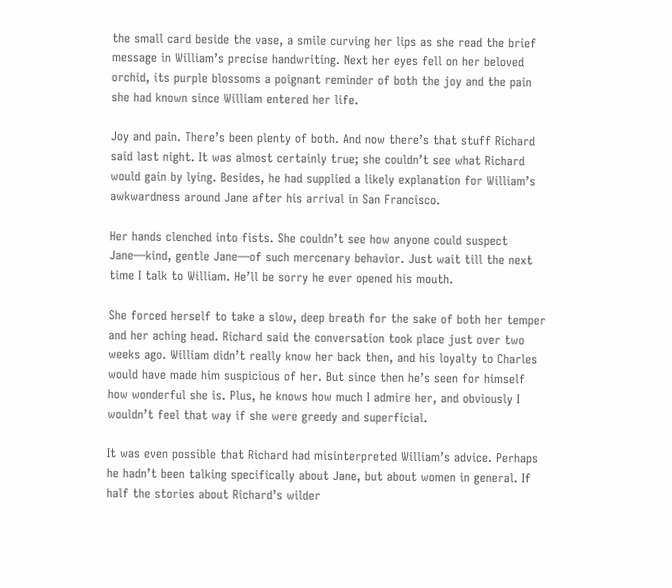the small card beside the vase, a smile curving her lips as she read the brief message in William’s precise handwriting. Next her eyes fell on her beloved orchid, its purple blossoms a poignant reminder of both the joy and the pain she had known since William entered her life.

Joy and pain. There’s been plenty of both. And now there’s that stuff Richard said last night. It was almost certainly true; she couldn’t see what Richard would gain by lying. Besides, he had supplied a likely explanation for William’s awkwardness around Jane after his arrival in San Francisco.

Her hands clenched into fists. She couldn’t see how anyone could suspect Jane—kind, gentle Jane—of such mercenary behavior. Just wait till the next time I talk to William. He’ll be sorry he ever opened his mouth.

She forced herself to take a slow, deep breath for the sake of both her temper and her aching head. Richard said the conversation took place just over two weeks ago. William didn’t really know her back then, and his loyalty to Charles would have made him suspicious of her. But since then he’s seen for himself how wonderful she is. Plus, he knows how much I admire her, and obviously I wouldn’t feel that way if she were greedy and superficial.

It was even possible that Richard had misinterpreted William’s advice. Perhaps he hadn’t been talking specifically about Jane, but about women in general. If half the stories about Richard’s wilder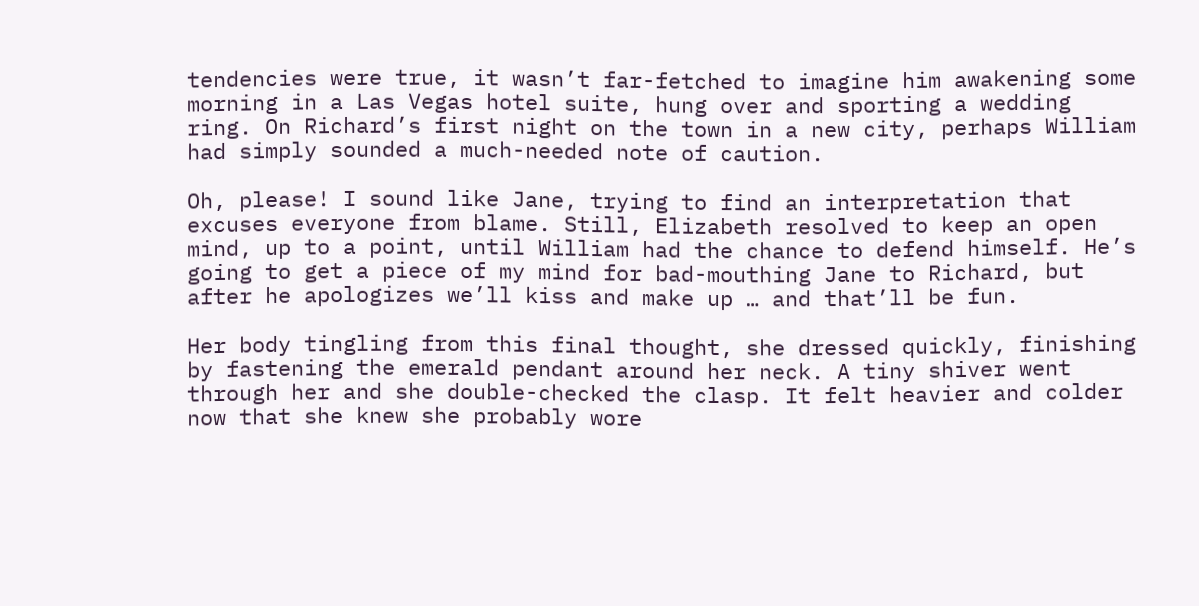tendencies were true, it wasn’t far-fetched to imagine him awakening some morning in a Las Vegas hotel suite, hung over and sporting a wedding ring. On Richard’s first night on the town in a new city, perhaps William had simply sounded a much-needed note of caution.

Oh, please! I sound like Jane, trying to find an interpretation that excuses everyone from blame. Still, Elizabeth resolved to keep an open mind, up to a point, until William had the chance to defend himself. He’s going to get a piece of my mind for bad-mouthing Jane to Richard, but after he apologizes we’ll kiss and make up … and that’ll be fun.

Her body tingling from this final thought, she dressed quickly, finishing by fastening the emerald pendant around her neck. A tiny shiver went through her and she double-checked the clasp. It felt heavier and colder now that she knew she probably wore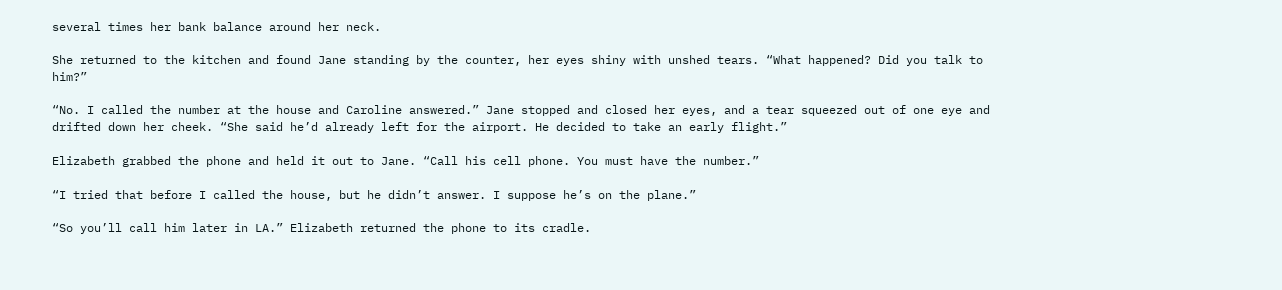several times her bank balance around her neck.

She returned to the kitchen and found Jane standing by the counter, her eyes shiny with unshed tears. “What happened? Did you talk to him?”

“No. I called the number at the house and Caroline answered.” Jane stopped and closed her eyes, and a tear squeezed out of one eye and drifted down her cheek. “She said he’d already left for the airport. He decided to take an early flight.”

Elizabeth grabbed the phone and held it out to Jane. “Call his cell phone. You must have the number.”

“I tried that before I called the house, but he didn’t answer. I suppose he’s on the plane.”

“So you’ll call him later in LA.” Elizabeth returned the phone to its cradle.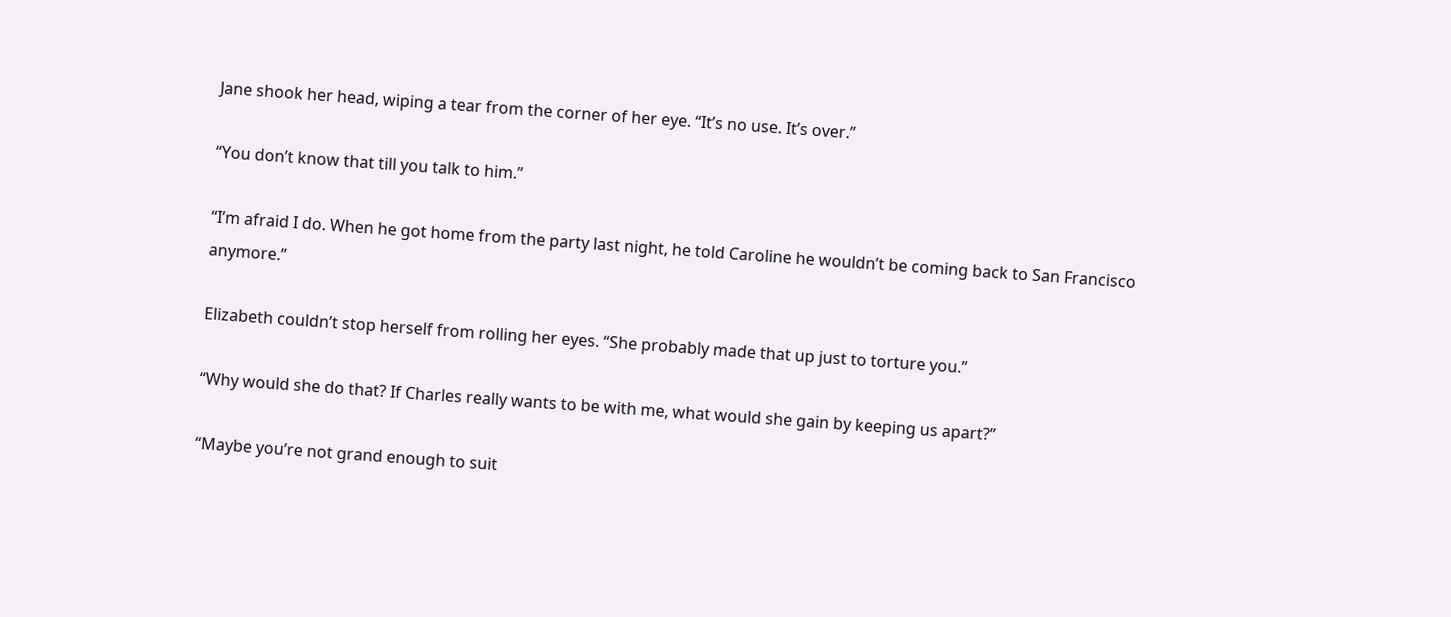Jane shook her head, wiping a tear from the corner of her eye. “It’s no use. It’s over.”

“You don’t know that till you talk to him.”

“I’m afraid I do. When he got home from the party last night, he told Caroline he wouldn’t be coming back to San Francisco anymore.”

Elizabeth couldn’t stop herself from rolling her eyes. “She probably made that up just to torture you.”

“Why would she do that? If Charles really wants to be with me, what would she gain by keeping us apart?”

“Maybe you’re not grand enough to suit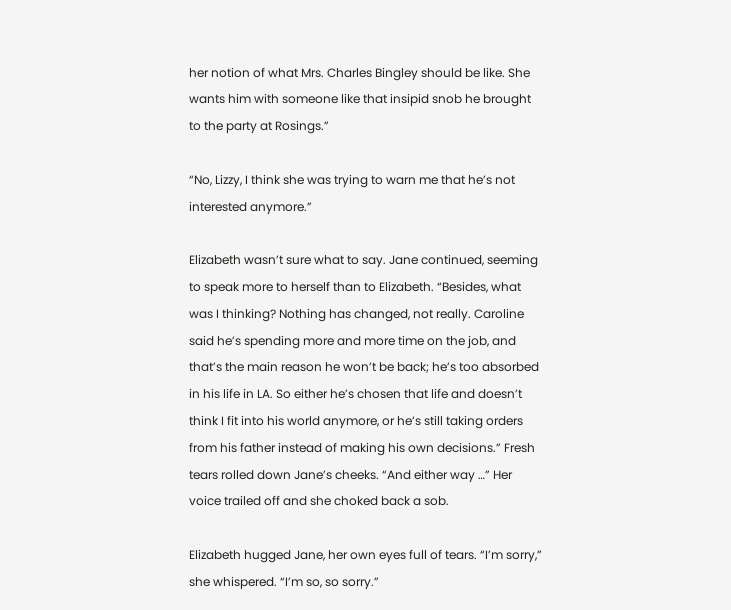her notion of what Mrs. Charles Bingley should be like. She wants him with someone like that insipid snob he brought to the party at Rosings.”

“No, Lizzy, I think she was trying to warn me that he’s not interested anymore.”

Elizabeth wasn’t sure what to say. Jane continued, seeming to speak more to herself than to Elizabeth. “Besides, what was I thinking? Nothing has changed, not really. Caroline said he’s spending more and more time on the job, and that’s the main reason he won’t be back; he’s too absorbed in his life in LA. So either he’s chosen that life and doesn’t think I fit into his world anymore, or he’s still taking orders from his father instead of making his own decisions.” Fresh tears rolled down Jane’s cheeks. “And either way …” Her voice trailed off and she choked back a sob.

Elizabeth hugged Jane, her own eyes full of tears. “I’m sorry,” she whispered. “I’m so, so sorry.”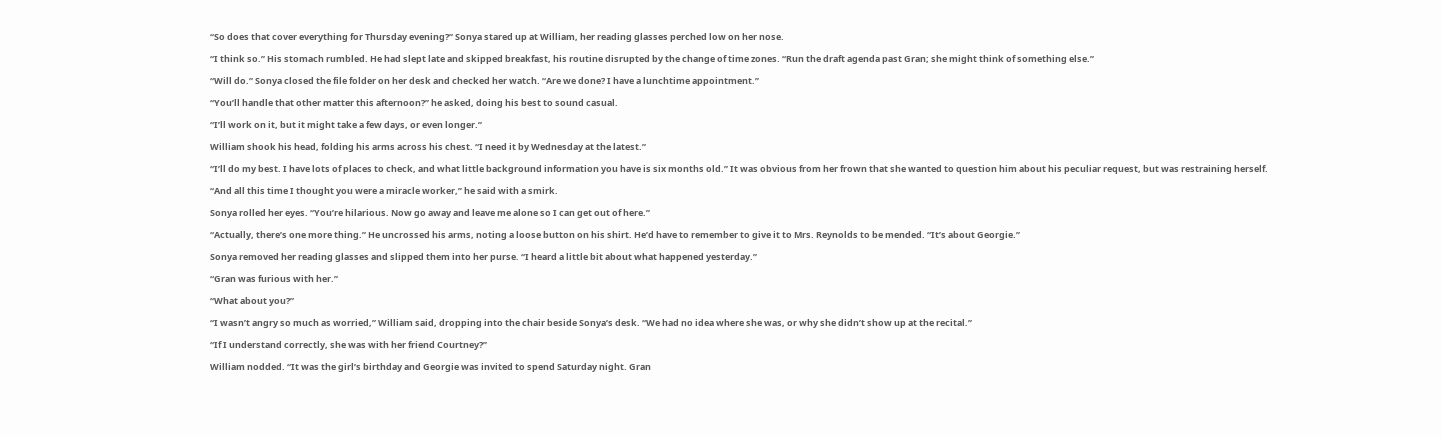“So does that cover everything for Thursday evening?” Sonya stared up at William, her reading glasses perched low on her nose.

“I think so.” His stomach rumbled. He had slept late and skipped breakfast, his routine disrupted by the change of time zones. “Run the draft agenda past Gran; she might think of something else.”

“Will do.” Sonya closed the file folder on her desk and checked her watch. “Are we done? I have a lunchtime appointment.”

“You’ll handle that other matter this afternoon?” he asked, doing his best to sound casual.

“I’ll work on it, but it might take a few days, or even longer.”

William shook his head, folding his arms across his chest. “I need it by Wednesday at the latest.”

“I’ll do my best. I have lots of places to check, and what little background information you have is six months old.” It was obvious from her frown that she wanted to question him about his peculiar request, but was restraining herself.

“And all this time I thought you were a miracle worker,” he said with a smirk.

Sonya rolled her eyes. “You’re hilarious. Now go away and leave me alone so I can get out of here.”

“Actually, there’s one more thing.” He uncrossed his arms, noting a loose button on his shirt. He’d have to remember to give it to Mrs. Reynolds to be mended. “It’s about Georgie.”

Sonya removed her reading glasses and slipped them into her purse. “I heard a little bit about what happened yesterday.”

“Gran was furious with her.”

“What about you?”

“I wasn’t angry so much as worried,” William said, dropping into the chair beside Sonya’s desk. “We had no idea where she was, or why she didn’t show up at the recital.”

“If I understand correctly, she was with her friend Courtney?”

William nodded. “It was the girl’s birthday and Georgie was invited to spend Saturday night. Gran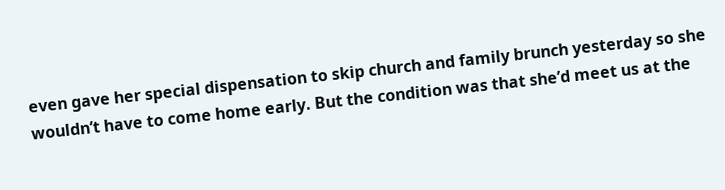even gave her special dispensation to skip church and family brunch yesterday so she wouldn’t have to come home early. But the condition was that she’d meet us at the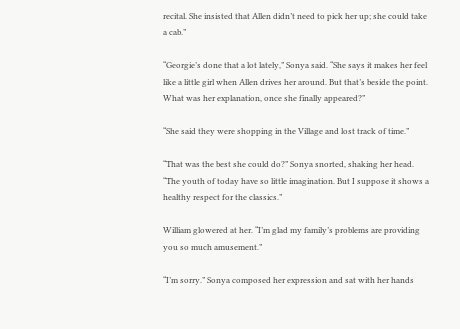recital. She insisted that Allen didn’t need to pick her up; she could take a cab.”

“Georgie’s done that a lot lately,” Sonya said. “She says it makes her feel like a little girl when Allen drives her around. But that’s beside the point. What was her explanation, once she finally appeared?”

“She said they were shopping in the Village and lost track of time.”

“That was the best she could do?” Sonya snorted, shaking her head. “The youth of today have so little imagination. But I suppose it shows a healthy respect for the classics.”

William glowered at her. “I’m glad my family’s problems are providing you so much amusement.”

“I’m sorry.” Sonya composed her expression and sat with her hands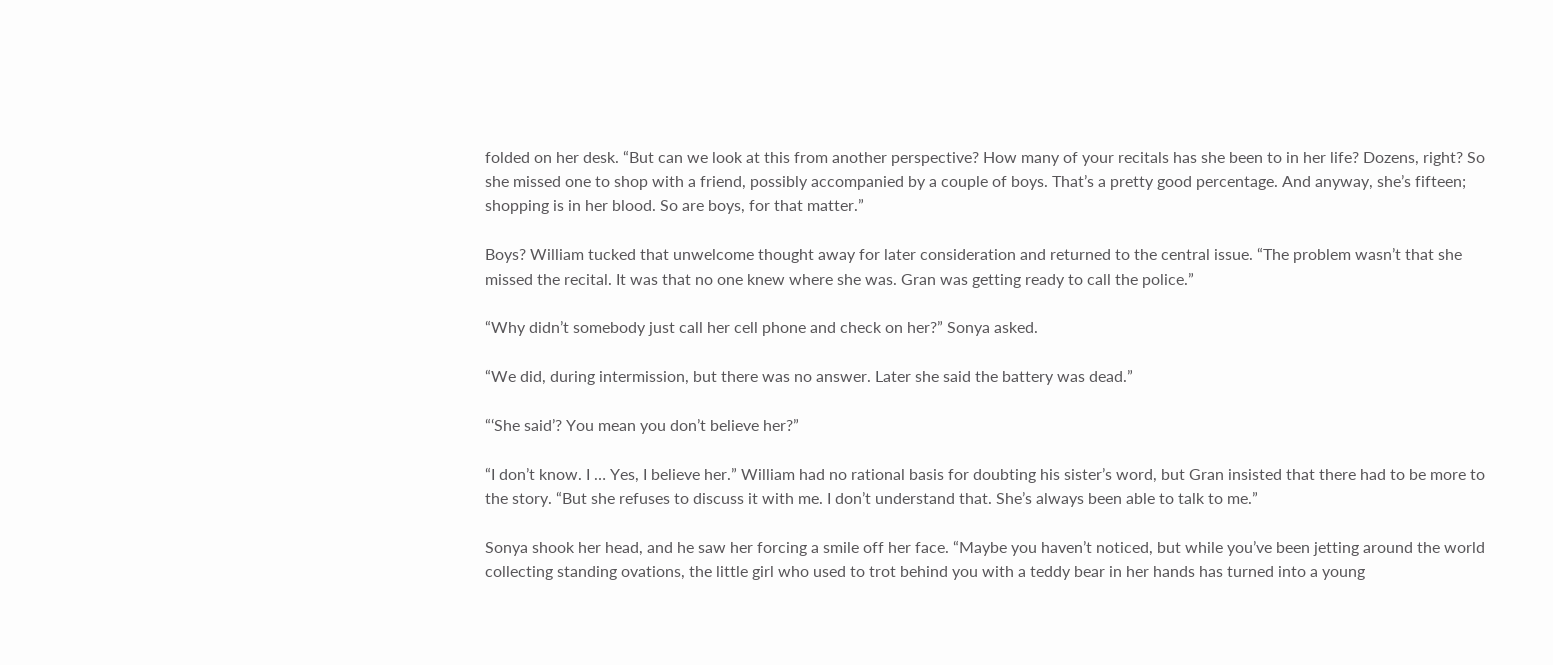folded on her desk. “But can we look at this from another perspective? How many of your recitals has she been to in her life? Dozens, right? So she missed one to shop with a friend, possibly accompanied by a couple of boys. That’s a pretty good percentage. And anyway, she’s fifteen; shopping is in her blood. So are boys, for that matter.”

Boys? William tucked that unwelcome thought away for later consideration and returned to the central issue. “The problem wasn’t that she missed the recital. It was that no one knew where she was. Gran was getting ready to call the police.”

“Why didn’t somebody just call her cell phone and check on her?” Sonya asked.

“We did, during intermission, but there was no answer. Later she said the battery was dead.”

“‘She said’? You mean you don’t believe her?”

“I don’t know. I … Yes, I believe her.” William had no rational basis for doubting his sister’s word, but Gran insisted that there had to be more to the story. “But she refuses to discuss it with me. I don’t understand that. She’s always been able to talk to me.”

Sonya shook her head, and he saw her forcing a smile off her face. “Maybe you haven’t noticed, but while you’ve been jetting around the world collecting standing ovations, the little girl who used to trot behind you with a teddy bear in her hands has turned into a young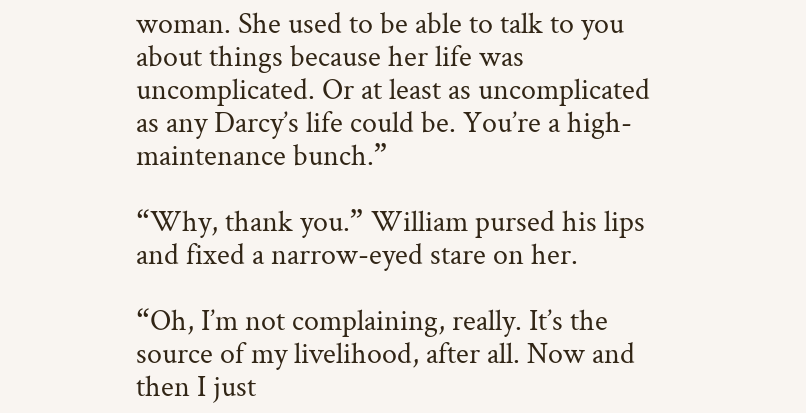woman. She used to be able to talk to you about things because her life was uncomplicated. Or at least as uncomplicated as any Darcy’s life could be. You’re a high-maintenance bunch.”

“Why, thank you.” William pursed his lips and fixed a narrow-eyed stare on her.

“Oh, I’m not complaining, really. It’s the source of my livelihood, after all. Now and then I just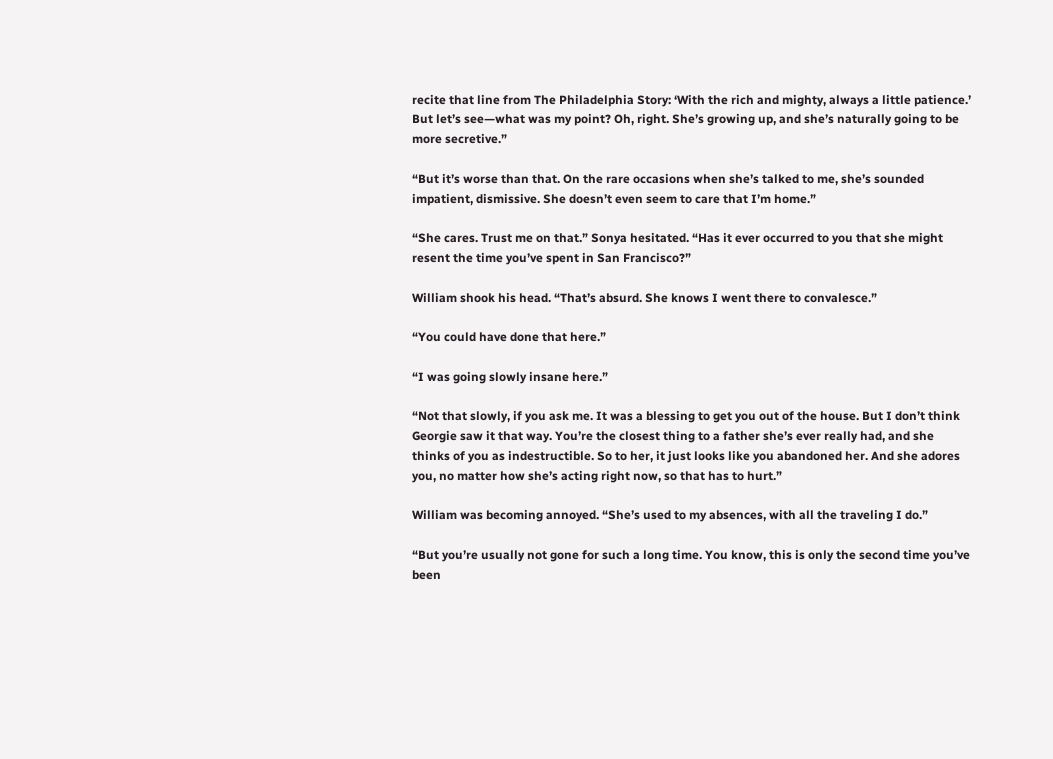recite that line from The Philadelphia Story: ‘With the rich and mighty, always a little patience.’ But let’s see—what was my point? Oh, right. She’s growing up, and she’s naturally going to be more secretive.”

“But it’s worse than that. On the rare occasions when she’s talked to me, she’s sounded impatient, dismissive. She doesn’t even seem to care that I’m home.”

“She cares. Trust me on that.” Sonya hesitated. “Has it ever occurred to you that she might resent the time you’ve spent in San Francisco?”

William shook his head. “That’s absurd. She knows I went there to convalesce.”

“You could have done that here.”

“I was going slowly insane here.”

“Not that slowly, if you ask me. It was a blessing to get you out of the house. But I don’t think Georgie saw it that way. You’re the closest thing to a father she’s ever really had, and she thinks of you as indestructible. So to her, it just looks like you abandoned her. And she adores you, no matter how she’s acting right now, so that has to hurt.”

William was becoming annoyed. “She’s used to my absences, with all the traveling I do.”

“But you’re usually not gone for such a long time. You know, this is only the second time you’ve been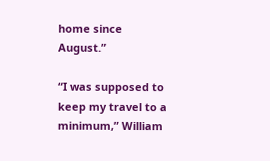home since August.”

“I was supposed to keep my travel to a minimum,” William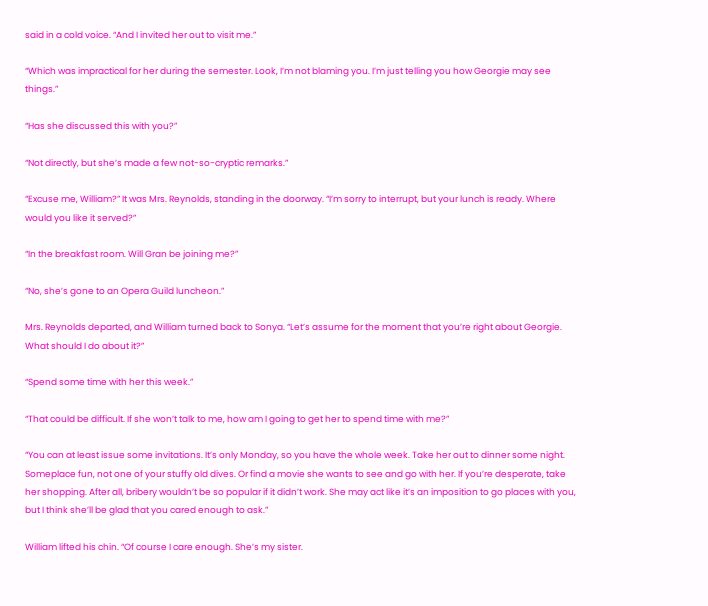said in a cold voice. “And I invited her out to visit me.”

“Which was impractical for her during the semester. Look, I’m not blaming you. I’m just telling you how Georgie may see things.”

“Has she discussed this with you?”

“Not directly, but she’s made a few not-so-cryptic remarks.”

“Excuse me, William?” It was Mrs. Reynolds, standing in the doorway. “I’m sorry to interrupt, but your lunch is ready. Where would you like it served?”

“In the breakfast room. Will Gran be joining me?”

“No, she’s gone to an Opera Guild luncheon.”

Mrs. Reynolds departed, and William turned back to Sonya. “Let’s assume for the moment that you’re right about Georgie. What should I do about it?”

“Spend some time with her this week.”

“That could be difficult. If she won’t talk to me, how am I going to get her to spend time with me?”

“You can at least issue some invitations. It’s only Monday, so you have the whole week. Take her out to dinner some night. Someplace fun, not one of your stuffy old dives. Or find a movie she wants to see and go with her. If you’re desperate, take her shopping. After all, bribery wouldn’t be so popular if it didn’t work. She may act like it’s an imposition to go places with you, but I think she’ll be glad that you cared enough to ask.”

William lifted his chin. “Of course I care enough. She’s my sister.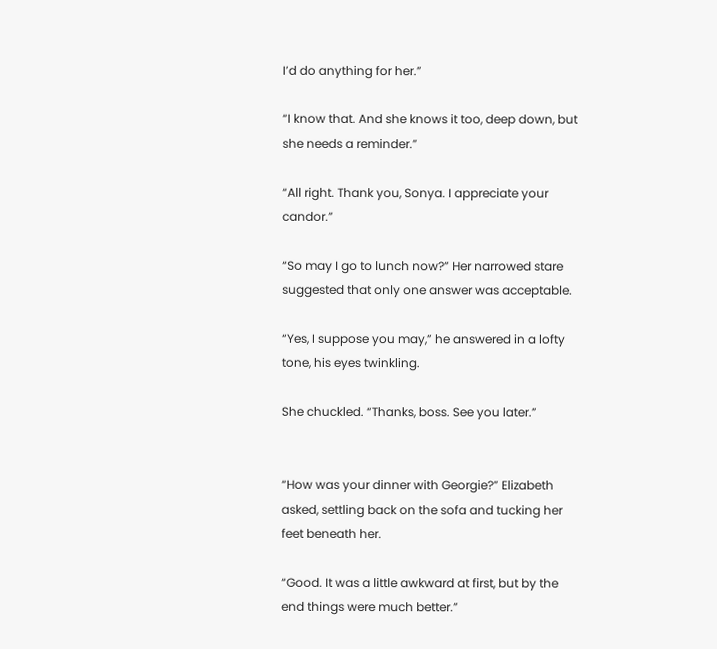I’d do anything for her.”

“I know that. And she knows it too, deep down, but she needs a reminder.”

“All right. Thank you, Sonya. I appreciate your candor.”

“So may I go to lunch now?” Her narrowed stare suggested that only one answer was acceptable.

“Yes, I suppose you may,” he answered in a lofty tone, his eyes twinkling.

She chuckled. “Thanks, boss. See you later.”


“How was your dinner with Georgie?” Elizabeth asked, settling back on the sofa and tucking her feet beneath her.

“Good. It was a little awkward at first, but by the end things were much better.”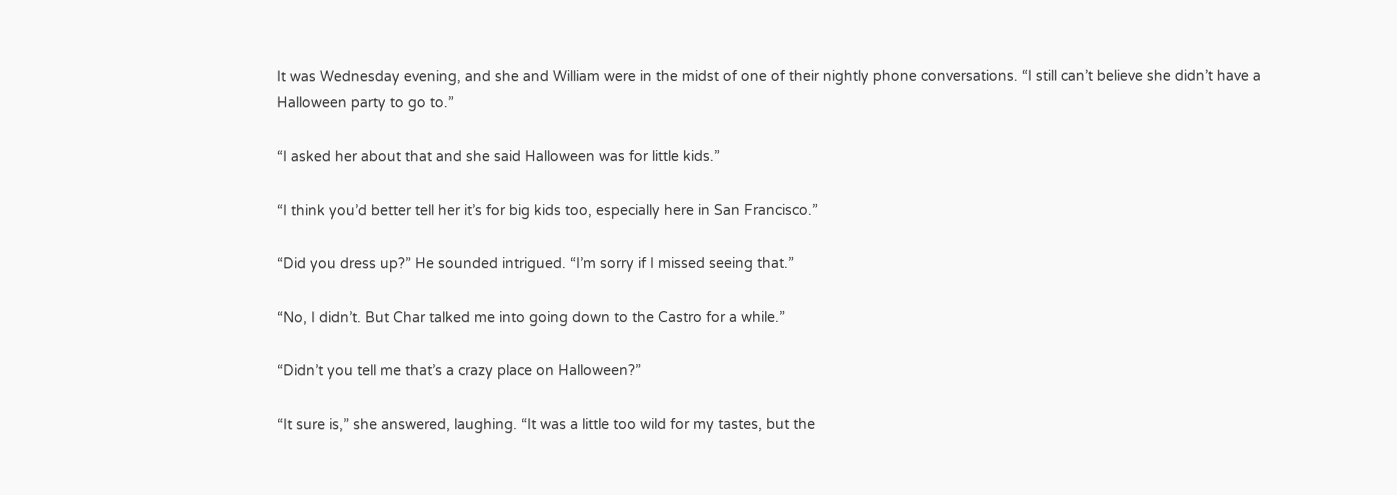It was Wednesday evening, and she and William were in the midst of one of their nightly phone conversations. “I still can’t believe she didn’t have a Halloween party to go to.”

“I asked her about that and she said Halloween was for little kids.”

“I think you’d better tell her it’s for big kids too, especially here in San Francisco.”

“Did you dress up?” He sounded intrigued. “I’m sorry if I missed seeing that.”

“No, I didn’t. But Char talked me into going down to the Castro for a while.”

“Didn’t you tell me that’s a crazy place on Halloween?”

“It sure is,” she answered, laughing. “It was a little too wild for my tastes, but the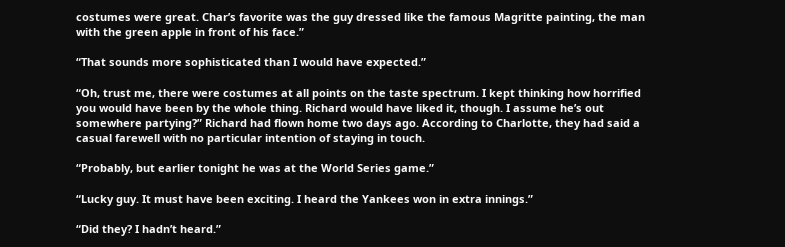costumes were great. Char’s favorite was the guy dressed like the famous Magritte painting, the man with the green apple in front of his face.”

“That sounds more sophisticated than I would have expected.”

“Oh, trust me, there were costumes at all points on the taste spectrum. I kept thinking how horrified you would have been by the whole thing. Richard would have liked it, though. I assume he’s out somewhere partying?” Richard had flown home two days ago. According to Charlotte, they had said a casual farewell with no particular intention of staying in touch.

“Probably, but earlier tonight he was at the World Series game.”

“Lucky guy. It must have been exciting. I heard the Yankees won in extra innings.”

“Did they? I hadn’t heard.”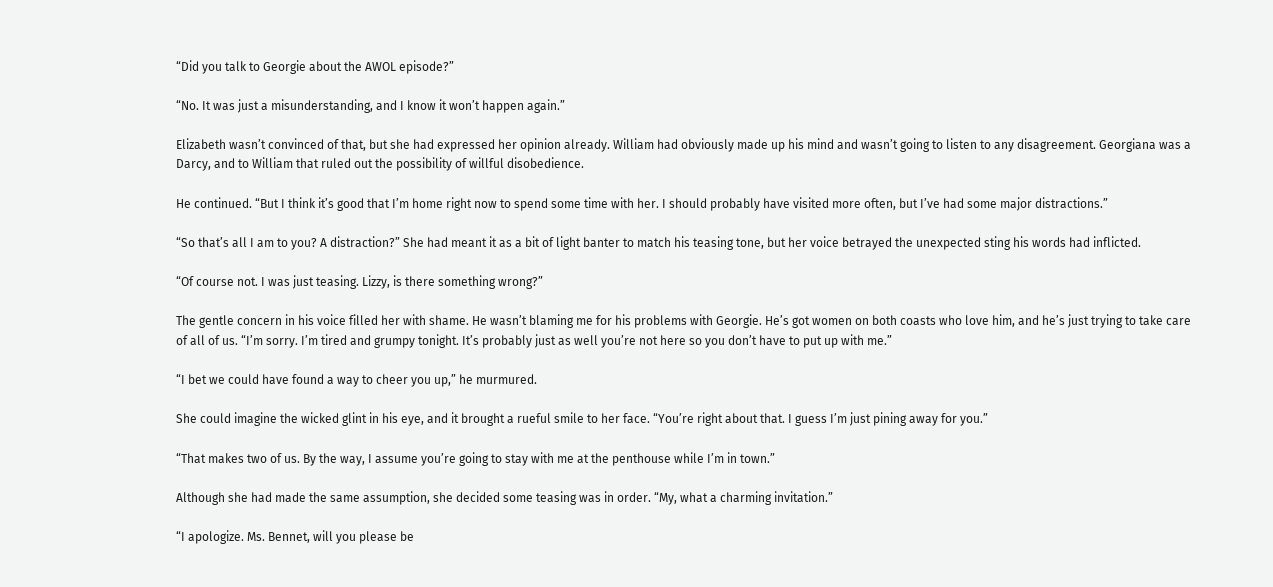“Did you talk to Georgie about the AWOL episode?”

“No. It was just a misunderstanding, and I know it won’t happen again.”

Elizabeth wasn’t convinced of that, but she had expressed her opinion already. William had obviously made up his mind and wasn’t going to listen to any disagreement. Georgiana was a Darcy, and to William that ruled out the possibility of willful disobedience.

He continued. “But I think it’s good that I’m home right now to spend some time with her. I should probably have visited more often, but I’ve had some major distractions.”

“So that’s all I am to you? A distraction?” She had meant it as a bit of light banter to match his teasing tone, but her voice betrayed the unexpected sting his words had inflicted.

“Of course not. I was just teasing. Lizzy, is there something wrong?”

The gentle concern in his voice filled her with shame. He wasn’t blaming me for his problems with Georgie. He’s got women on both coasts who love him, and he’s just trying to take care of all of us. “I’m sorry. I’m tired and grumpy tonight. It’s probably just as well you’re not here so you don’t have to put up with me.”

“I bet we could have found a way to cheer you up,” he murmured.

She could imagine the wicked glint in his eye, and it brought a rueful smile to her face. “You’re right about that. I guess I’m just pining away for you.”

“That makes two of us. By the way, I assume you’re going to stay with me at the penthouse while I’m in town.”

Although she had made the same assumption, she decided some teasing was in order. “My, what a charming invitation.”

“I apologize. Ms. Bennet, will you please be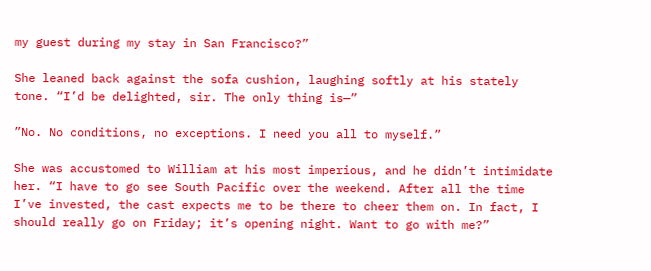my guest during my stay in San Francisco?”

She leaned back against the sofa cushion, laughing softly at his stately tone. “I’d be delighted, sir. The only thing is—”

”No. No conditions, no exceptions. I need you all to myself.”

She was accustomed to William at his most imperious, and he didn’t intimidate her. “I have to go see South Pacific over the weekend. After all the time I’ve invested, the cast expects me to be there to cheer them on. In fact, I should really go on Friday; it’s opening night. Want to go with me?”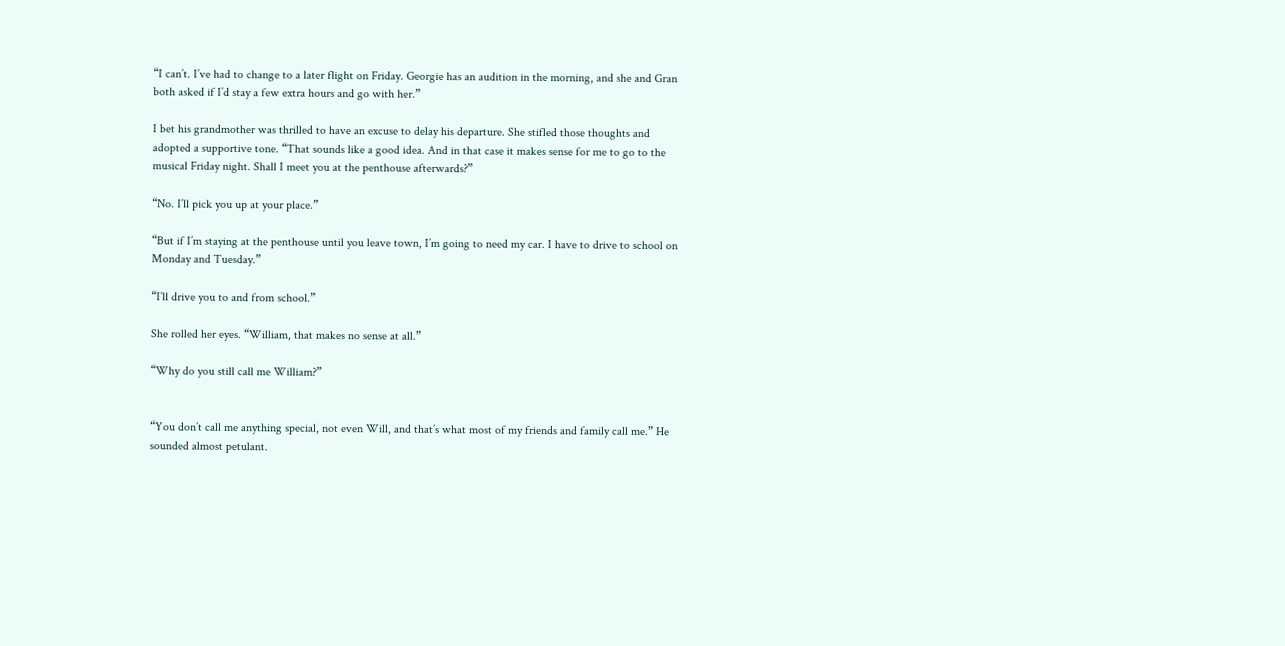“I can’t. I’ve had to change to a later flight on Friday. Georgie has an audition in the morning, and she and Gran both asked if I’d stay a few extra hours and go with her.”

I bet his grandmother was thrilled to have an excuse to delay his departure. She stifled those thoughts and adopted a supportive tone. “That sounds like a good idea. And in that case it makes sense for me to go to the musical Friday night. Shall I meet you at the penthouse afterwards?”

“No. I’ll pick you up at your place.”

“But if I’m staying at the penthouse until you leave town, I’m going to need my car. I have to drive to school on Monday and Tuesday.”

“I’ll drive you to and from school.”

She rolled her eyes. “William, that makes no sense at all.”

“Why do you still call me William?”


“You don’t call me anything special, not even Will, and that’s what most of my friends and family call me.” He sounded almost petulant.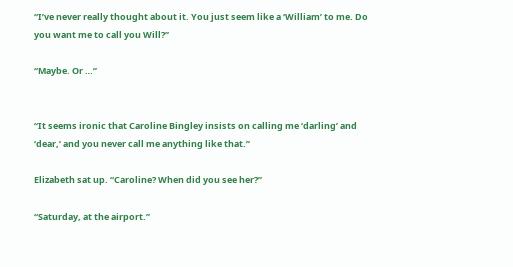“I’ve never really thought about it. You just seem like a ‘William’ to me. Do you want me to call you Will?”

“Maybe. Or …”


“It seems ironic that Caroline Bingley insists on calling me ‘darling’ and ‘dear,’ and you never call me anything like that.”

Elizabeth sat up. “Caroline? When did you see her?”

“Saturday, at the airport.”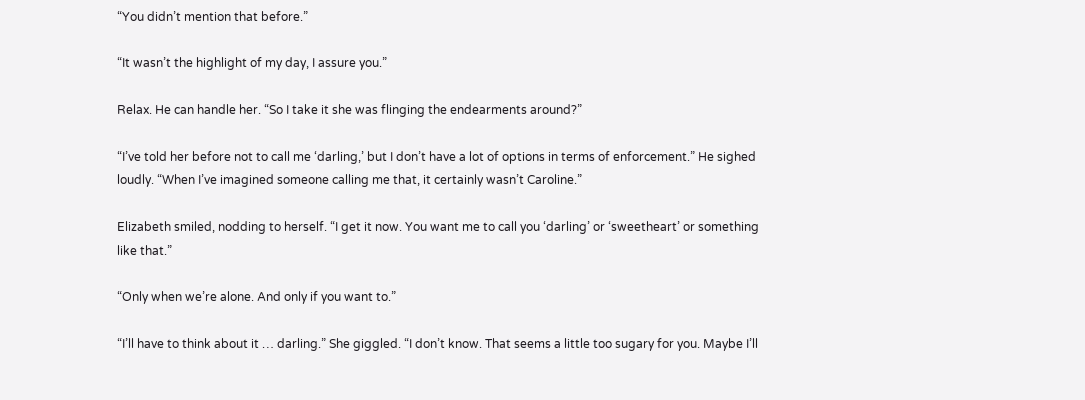“You didn’t mention that before.”

“It wasn’t the highlight of my day, I assure you.”

Relax. He can handle her. “So I take it she was flinging the endearments around?”

“I’ve told her before not to call me ‘darling,’ but I don’t have a lot of options in terms of enforcement.” He sighed loudly. “When I’ve imagined someone calling me that, it certainly wasn’t Caroline.”

Elizabeth smiled, nodding to herself. “I get it now. You want me to call you ‘darling’ or ‘sweetheart’ or something like that.”

“Only when we’re alone. And only if you want to.”

“I’ll have to think about it … darling.” She giggled. “I don’t know. That seems a little too sugary for you. Maybe I’ll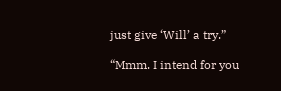just give ‘Will’ a try.”

“Mmm. I intend for you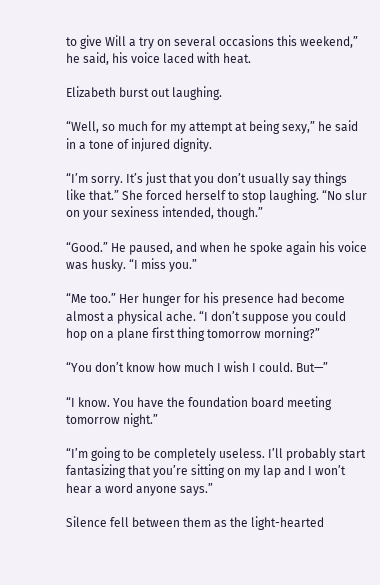to give Will a try on several occasions this weekend,” he said, his voice laced with heat.

Elizabeth burst out laughing.

“Well, so much for my attempt at being sexy,” he said in a tone of injured dignity.

“I’m sorry. It’s just that you don’t usually say things like that.” She forced herself to stop laughing. “No slur on your sexiness intended, though.”

“Good.” He paused, and when he spoke again his voice was husky. “I miss you.”

“Me too.” Her hunger for his presence had become almost a physical ache. “I don’t suppose you could hop on a plane first thing tomorrow morning?”

“You don’t know how much I wish I could. But—”

“I know. You have the foundation board meeting tomorrow night.”

“I’m going to be completely useless. I’ll probably start fantasizing that you’re sitting on my lap and I won’t hear a word anyone says.”

Silence fell between them as the light-hearted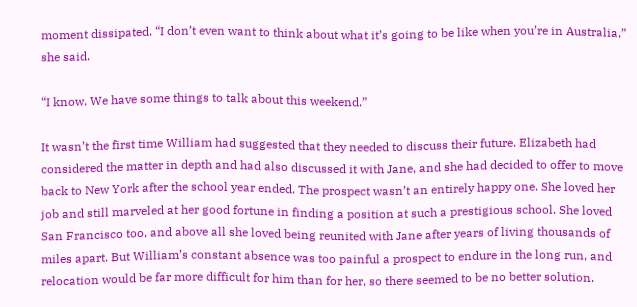moment dissipated. “I don’t even want to think about what it’s going to be like when you’re in Australia,” she said.

“I know. We have some things to talk about this weekend.”

It wasn’t the first time William had suggested that they needed to discuss their future. Elizabeth had considered the matter in depth and had also discussed it with Jane, and she had decided to offer to move back to New York after the school year ended. The prospect wasn’t an entirely happy one. She loved her job and still marveled at her good fortune in finding a position at such a prestigious school. She loved San Francisco too, and above all she loved being reunited with Jane after years of living thousands of miles apart. But William’s constant absence was too painful a prospect to endure in the long run, and relocation would be far more difficult for him than for her, so there seemed to be no better solution.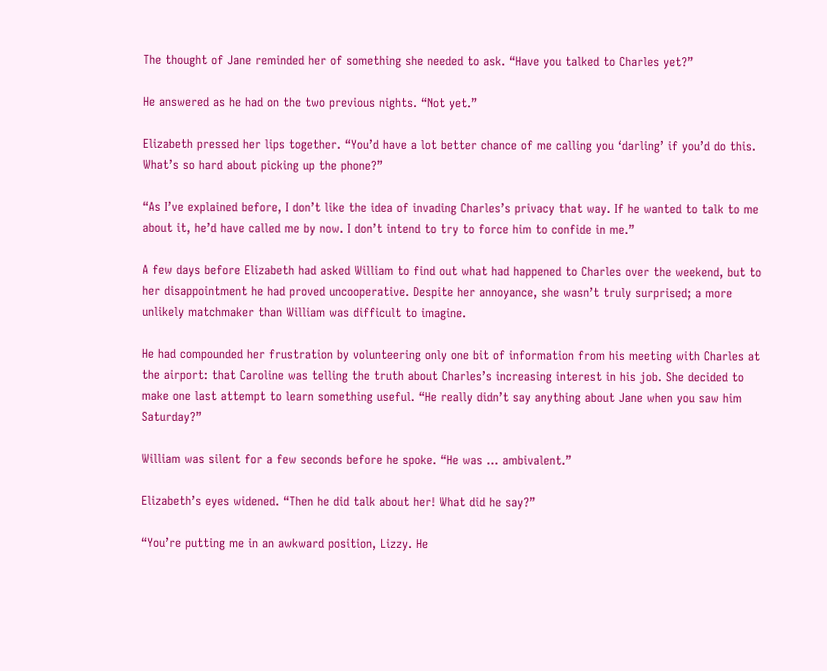The thought of Jane reminded her of something she needed to ask. “Have you talked to Charles yet?”

He answered as he had on the two previous nights. “Not yet.”

Elizabeth pressed her lips together. “You’d have a lot better chance of me calling you ‘darling’ if you’d do this. What’s so hard about picking up the phone?”

“As I’ve explained before, I don’t like the idea of invading Charles’s privacy that way. If he wanted to talk to me about it, he’d have called me by now. I don’t intend to try to force him to confide in me.”

A few days before Elizabeth had asked William to find out what had happened to Charles over the weekend, but to her disappointment he had proved uncooperative. Despite her annoyance, she wasn’t truly surprised; a more unlikely matchmaker than William was difficult to imagine.

He had compounded her frustration by volunteering only one bit of information from his meeting with Charles at the airport: that Caroline was telling the truth about Charles’s increasing interest in his job. She decided to make one last attempt to learn something useful. “He really didn’t say anything about Jane when you saw him Saturday?”

William was silent for a few seconds before he spoke. “He was … ambivalent.”

Elizabeth’s eyes widened. “Then he did talk about her! What did he say?”

“You’re putting me in an awkward position, Lizzy. He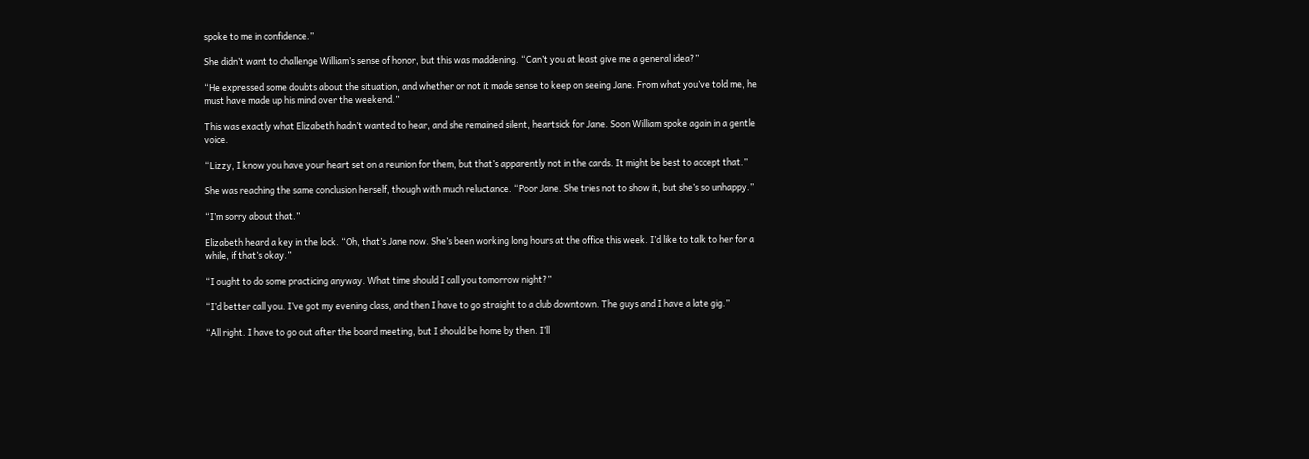spoke to me in confidence.”

She didn’t want to challenge William’s sense of honor, but this was maddening. “Can’t you at least give me a general idea?”

“He expressed some doubts about the situation, and whether or not it made sense to keep on seeing Jane. From what you’ve told me, he must have made up his mind over the weekend.”

This was exactly what Elizabeth hadn’t wanted to hear, and she remained silent, heartsick for Jane. Soon William spoke again in a gentle voice.

“Lizzy, I know you have your heart set on a reunion for them, but that’s apparently not in the cards. It might be best to accept that.”

She was reaching the same conclusion herself, though with much reluctance. “Poor Jane. She tries not to show it, but she’s so unhappy.”

“I’m sorry about that.”

Elizabeth heard a key in the lock. “Oh, that’s Jane now. She’s been working long hours at the office this week. I’d like to talk to her for a while, if that’s okay.”

“I ought to do some practicing anyway. What time should I call you tomorrow night?”

“I’d better call you. I’ve got my evening class, and then I have to go straight to a club downtown. The guys and I have a late gig.”

“All right. I have to go out after the board meeting, but I should be home by then. I’ll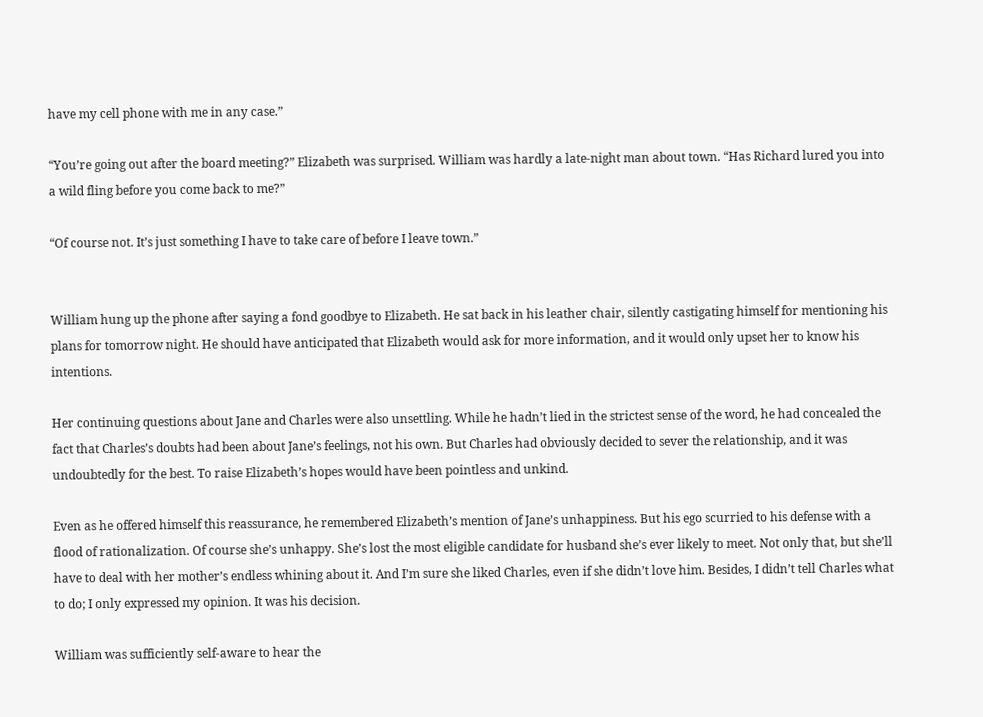have my cell phone with me in any case.”

“You’re going out after the board meeting?” Elizabeth was surprised. William was hardly a late-night man about town. “Has Richard lured you into a wild fling before you come back to me?”

“Of course not. It’s just something I have to take care of before I leave town.”


William hung up the phone after saying a fond goodbye to Elizabeth. He sat back in his leather chair, silently castigating himself for mentioning his plans for tomorrow night. He should have anticipated that Elizabeth would ask for more information, and it would only upset her to know his intentions.

Her continuing questions about Jane and Charles were also unsettling. While he hadn’t lied in the strictest sense of the word, he had concealed the fact that Charles’s doubts had been about Jane’s feelings, not his own. But Charles had obviously decided to sever the relationship, and it was undoubtedly for the best. To raise Elizabeth’s hopes would have been pointless and unkind.

Even as he offered himself this reassurance, he remembered Elizabeth’s mention of Jane’s unhappiness. But his ego scurried to his defense with a flood of rationalization. Of course she’s unhappy. She’s lost the most eligible candidate for husband she’s ever likely to meet. Not only that, but she’ll have to deal with her mother’s endless whining about it. And I’m sure she liked Charles, even if she didn’t love him. Besides, I didn’t tell Charles what to do; I only expressed my opinion. It was his decision.

William was sufficiently self-aware to hear the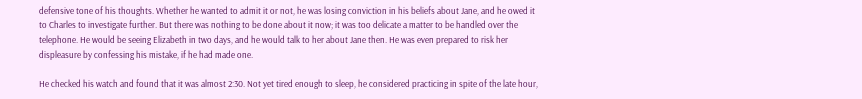defensive tone of his thoughts. Whether he wanted to admit it or not, he was losing conviction in his beliefs about Jane, and he owed it to Charles to investigate further. But there was nothing to be done about it now; it was too delicate a matter to be handled over the telephone. He would be seeing Elizabeth in two days, and he would talk to her about Jane then. He was even prepared to risk her displeasure by confessing his mistake, if he had made one.

He checked his watch and found that it was almost 2:30. Not yet tired enough to sleep, he considered practicing in spite of the late hour,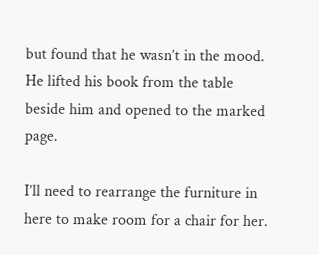but found that he wasn’t in the mood. He lifted his book from the table beside him and opened to the marked page.

I’ll need to rearrange the furniture in here to make room for a chair for her.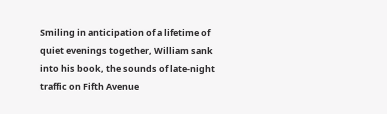Smiling in anticipation of a lifetime of quiet evenings together, William sank into his book, the sounds of late-night traffic on Fifth Avenue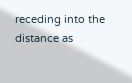receding into the distance as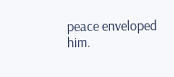peace enveloped him.